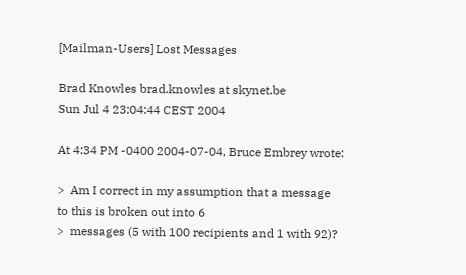[Mailman-Users] Lost Messages

Brad Knowles brad.knowles at skynet.be
Sun Jul 4 23:04:44 CEST 2004

At 4:34 PM -0400 2004-07-04, Bruce Embrey wrote:

>  Am I correct in my assumption that a message to this is broken out into 6
>  messages (5 with 100 recipients and 1 with 92)?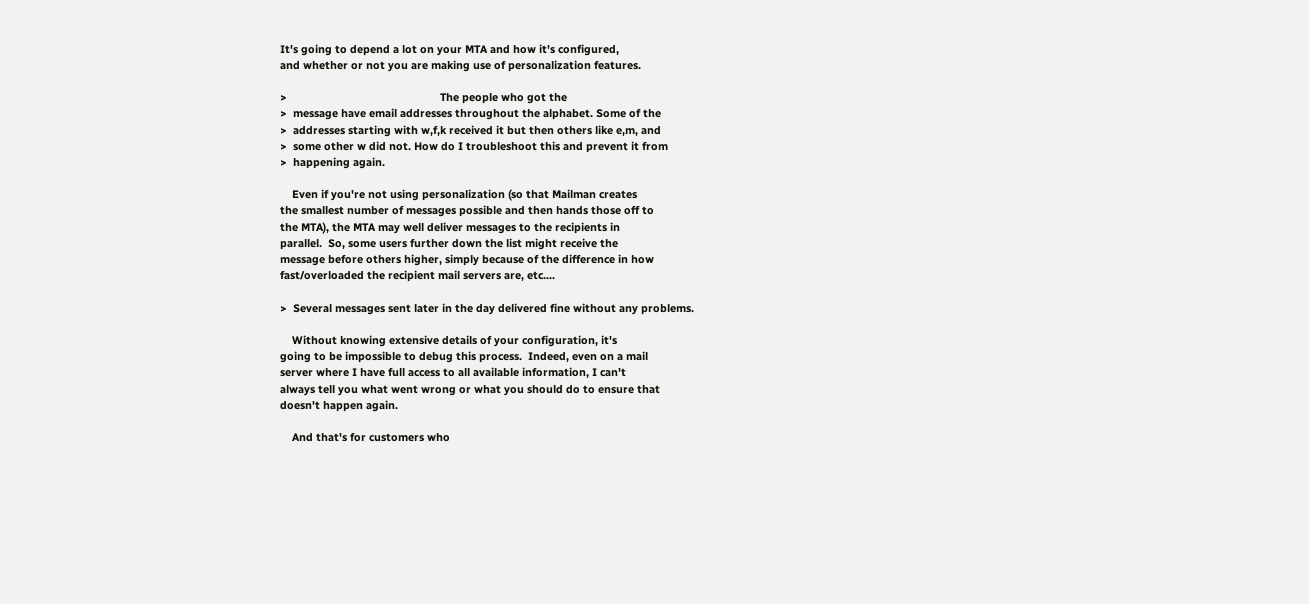It's going to depend a lot on your MTA and how it's configured,
and whether or not you are making use of personalization features.

>                                                   The people who got the
>  message have email addresses throughout the alphabet. Some of the
>  addresses starting with w,f,k received it but then others like e,m, and
>  some other w did not. How do I troubleshoot this and prevent it from
>  happening again.

    Even if you're not using personalization (so that Mailman creates
the smallest number of messages possible and then hands those off to
the MTA), the MTA may well deliver messages to the recipients in
parallel.  So, some users further down the list might receive the
message before others higher, simply because of the difference in how
fast/overloaded the recipient mail servers are, etc....

>  Several messages sent later in the day delivered fine without any problems.

    Without knowing extensive details of your configuration, it's
going to be impossible to debug this process.  Indeed, even on a mail
server where I have full access to all available information, I can't
always tell you what went wrong or what you should do to ensure that
doesn't happen again.

    And that's for customers who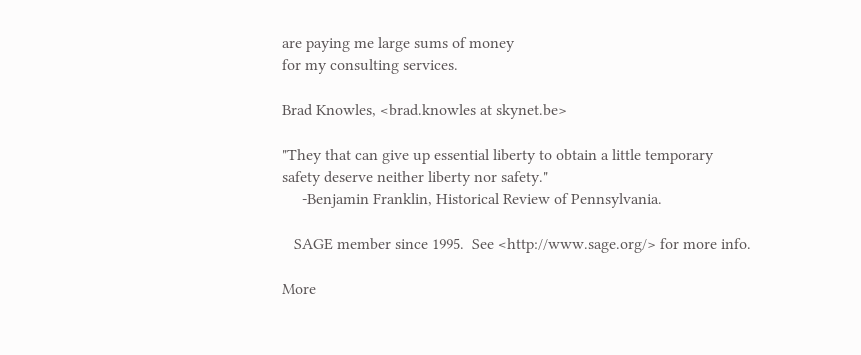are paying me large sums of money
for my consulting services.

Brad Knowles, <brad.knowles at skynet.be>

"They that can give up essential liberty to obtain a little temporary
safety deserve neither liberty nor safety."
     -Benjamin Franklin, Historical Review of Pennsylvania.

   SAGE member since 1995.  See <http://www.sage.org/> for more info.

More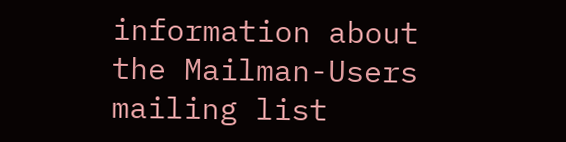information about the Mailman-Users mailing list